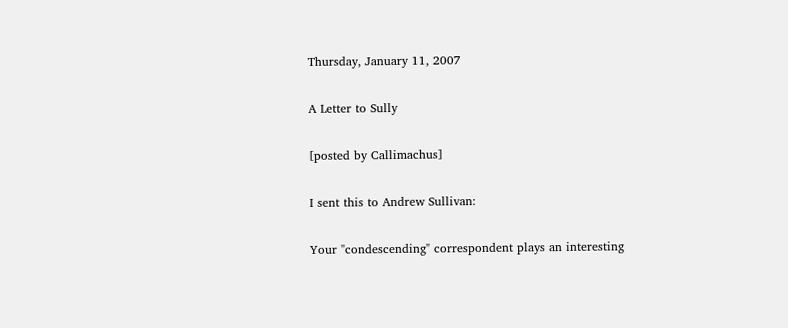Thursday, January 11, 2007

A Letter to Sully

[posted by Callimachus]

I sent this to Andrew Sullivan:

Your "condescending" correspondent plays an interesting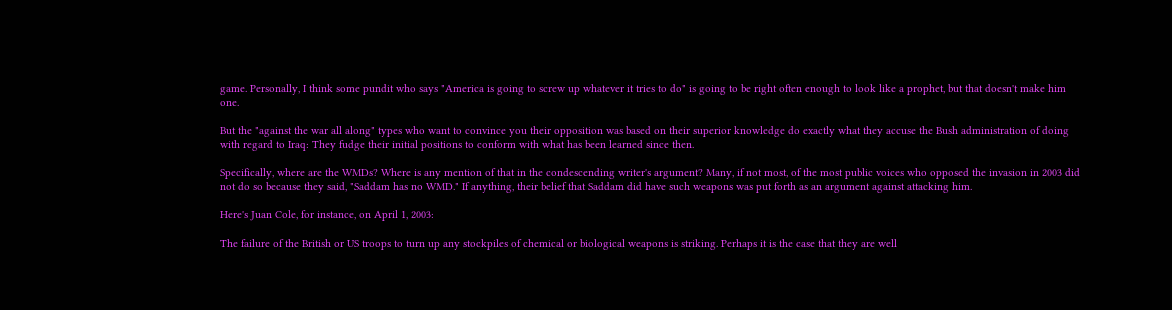game. Personally, I think some pundit who says "America is going to screw up whatever it tries to do" is going to be right often enough to look like a prophet, but that doesn't make him one.

But the "against the war all along" types who want to convince you their opposition was based on their superior knowledge do exactly what they accuse the Bush administration of doing with regard to Iraq: They fudge their initial positions to conform with what has been learned since then.

Specifically, where are the WMDs? Where is any mention of that in the condescending writer's argument? Many, if not most, of the most public voices who opposed the invasion in 2003 did not do so because they said, "Saddam has no WMD." If anything, their belief that Saddam did have such weapons was put forth as an argument against attacking him.

Here's Juan Cole, for instance, on April 1, 2003:

The failure of the British or US troops to turn up any stockpiles of chemical or biological weapons is striking. Perhaps it is the case that they are well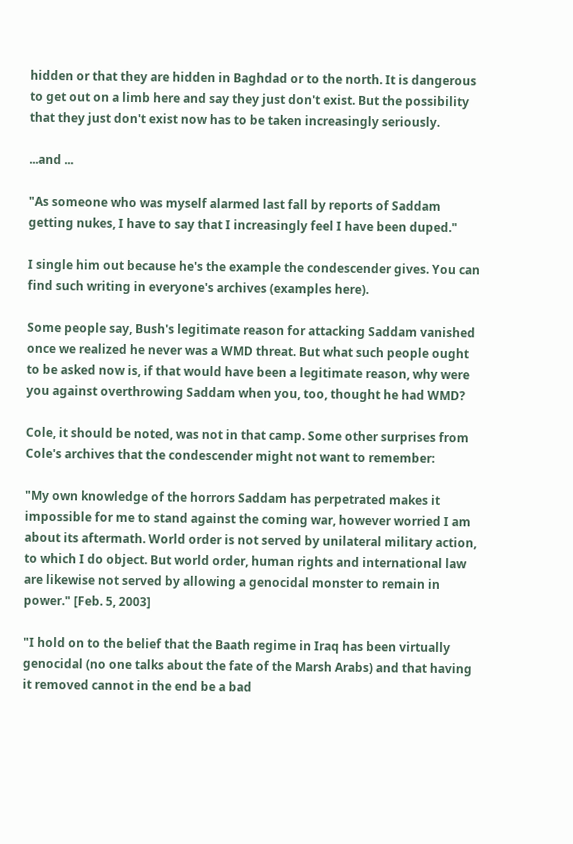hidden or that they are hidden in Baghdad or to the north. It is dangerous to get out on a limb here and say they just don't exist. But the possibility that they just don't exist now has to be taken increasingly seriously.

...and ...

"As someone who was myself alarmed last fall by reports of Saddam getting nukes, I have to say that I increasingly feel I have been duped."

I single him out because he's the example the condescender gives. You can find such writing in everyone's archives (examples here).

Some people say, Bush's legitimate reason for attacking Saddam vanished once we realized he never was a WMD threat. But what such people ought to be asked now is, if that would have been a legitimate reason, why were you against overthrowing Saddam when you, too, thought he had WMD?

Cole, it should be noted, was not in that camp. Some other surprises from Cole's archives that the condescender might not want to remember:

"My own knowledge of the horrors Saddam has perpetrated makes it impossible for me to stand against the coming war, however worried I am about its aftermath. World order is not served by unilateral military action, to which I do object. But world order, human rights and international law are likewise not served by allowing a genocidal monster to remain in power." [Feb. 5, 2003]

"I hold on to the belief that the Baath regime in Iraq has been virtually genocidal (no one talks about the fate of the Marsh Arabs) and that having it removed cannot in the end be a bad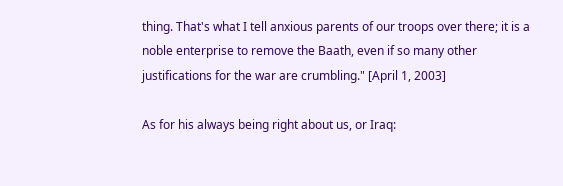thing. That's what I tell anxious parents of our troops over there; it is a noble enterprise to remove the Baath, even if so many other justifications for the war are crumbling." [April 1, 2003]

As for his always being right about us, or Iraq: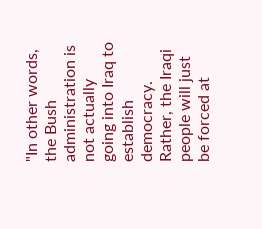"In other words, the Bush administration is not actually going into Iraq to establish democracy. Rather, the Iraqi people will just be forced at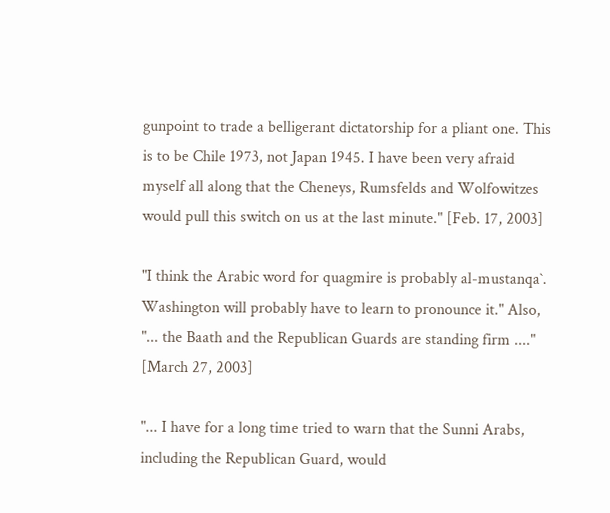gunpoint to trade a belligerant dictatorship for a pliant one. This is to be Chile 1973, not Japan 1945. I have been very afraid myself all along that the Cheneys, Rumsfelds and Wolfowitzes would pull this switch on us at the last minute." [Feb. 17, 2003]

"I think the Arabic word for quagmire is probably al-mustanqa`. Washington will probably have to learn to pronounce it." Also, "... the Baath and the Republican Guards are standing firm ...." [March 27, 2003]

"... I have for a long time tried to warn that the Sunni Arabs, including the Republican Guard, would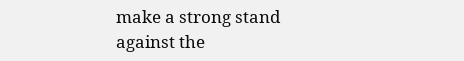make a strong stand against the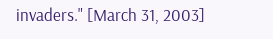invaders." [March 31, 2003]